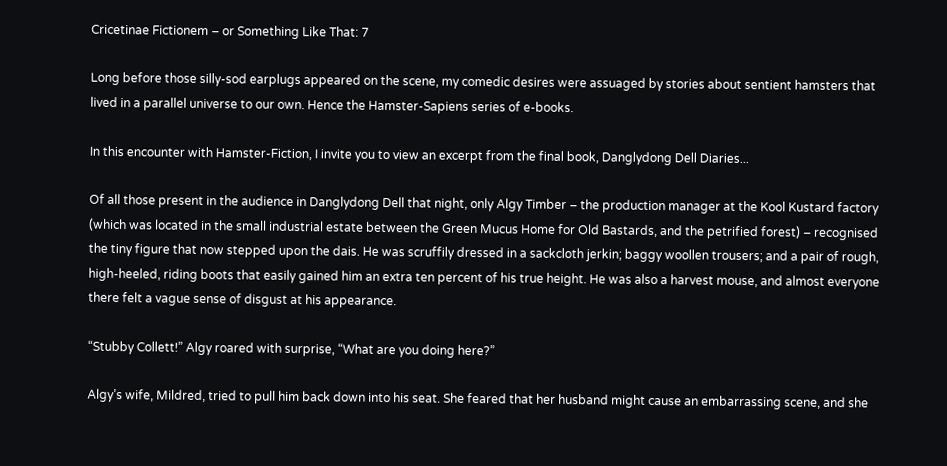Cricetinae Fictionem – or Something Like That: 7

Long before those silly-sod earplugs appeared on the scene, my comedic desires were assuaged by stories about sentient hamsters that lived in a parallel universe to our own. Hence the Hamster-Sapiens series of e-books.

In this encounter with Hamster-Fiction, I invite you to view an excerpt from the final book, Danglydong Dell Diaries...

Of all those present in the audience in Danglydong Dell that night, only Algy Timber – the production manager at the Kool Kustard factory (which was located in the small industrial estate between the Green Mucus Home for Old Bastards, and the petrified forest) – recognised the tiny figure that now stepped upon the dais. He was scruffily dressed in a sackcloth jerkin; baggy woollen trousers; and a pair of rough, high-heeled, riding boots that easily gained him an extra ten percent of his true height. He was also a harvest mouse, and almost everyone there felt a vague sense of disgust at his appearance.

“Stubby Collett!” Algy roared with surprise, “What are you doing here?”

Algy’s wife, Mildred, tried to pull him back down into his seat. She feared that her husband might cause an embarrassing scene, and she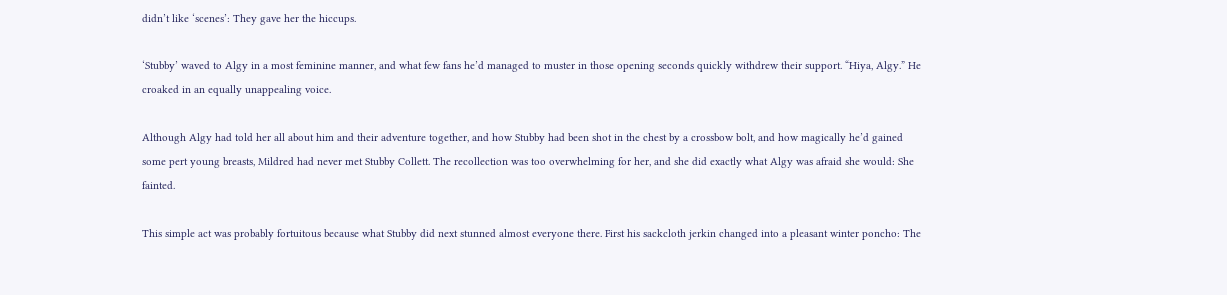didn’t like ‘scenes’: They gave her the hiccups.

‘Stubby’ waved to Algy in a most feminine manner, and what few fans he’d managed to muster in those opening seconds quickly withdrew their support. “Hiya, Algy.” He croaked in an equally unappealing voice.

Although Algy had told her all about him and their adventure together, and how Stubby had been shot in the chest by a crossbow bolt, and how magically he’d gained some pert young breasts, Mildred had never met Stubby Collett. The recollection was too overwhelming for her, and she did exactly what Algy was afraid she would: She fainted.

This simple act was probably fortuitous because what Stubby did next stunned almost everyone there. First his sackcloth jerkin changed into a pleasant winter poncho: The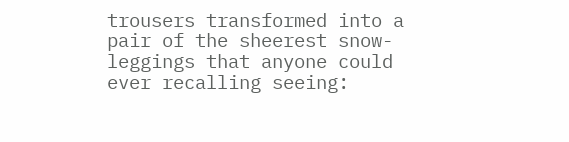trousers transformed into a pair of the sheerest snow-leggings that anyone could ever recalling seeing: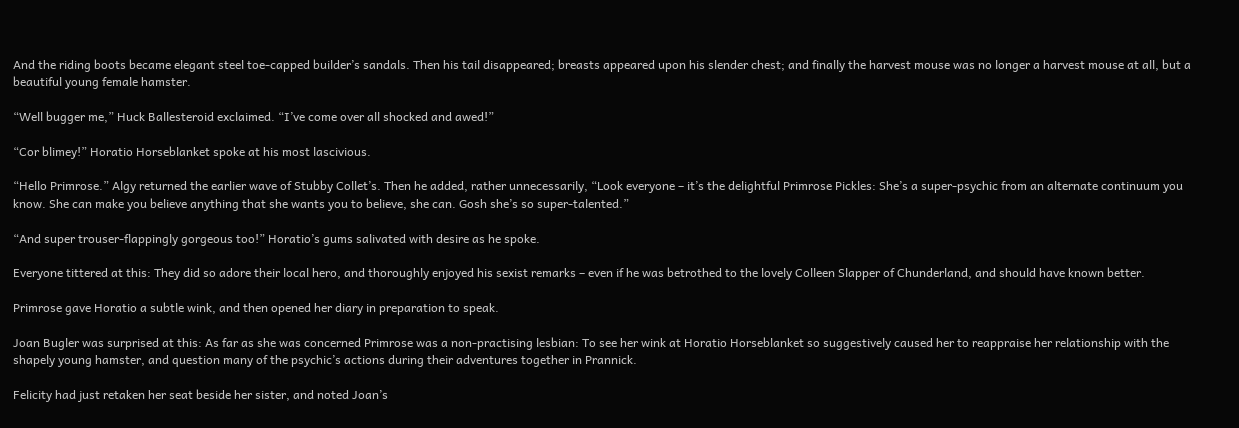And the riding boots became elegant steel toe-capped builder’s sandals. Then his tail disappeared; breasts appeared upon his slender chest; and finally the harvest mouse was no longer a harvest mouse at all, but a beautiful young female hamster.

“Well bugger me,” Huck Ballesteroid exclaimed. “I’ve come over all shocked and awed!”

“Cor blimey!” Horatio Horseblanket spoke at his most lascivious.

“Hello Primrose.” Algy returned the earlier wave of Stubby Collet’s. Then he added, rather unnecessarily, “Look everyone – it’s the delightful Primrose Pickles: She’s a super-psychic from an alternate continuum you know. She can make you believe anything that she wants you to believe, she can. Gosh she’s so super-talented.”

“And super trouser-flappingly gorgeous too!” Horatio’s gums salivated with desire as he spoke.

Everyone tittered at this: They did so adore their local hero, and thoroughly enjoyed his sexist remarks – even if he was betrothed to the lovely Colleen Slapper of Chunderland, and should have known better.

Primrose gave Horatio a subtle wink, and then opened her diary in preparation to speak.

Joan Bugler was surprised at this: As far as she was concerned Primrose was a non-practising lesbian: To see her wink at Horatio Horseblanket so suggestively caused her to reappraise her relationship with the shapely young hamster, and question many of the psychic’s actions during their adventures together in Prannick.

Felicity had just retaken her seat beside her sister, and noted Joan’s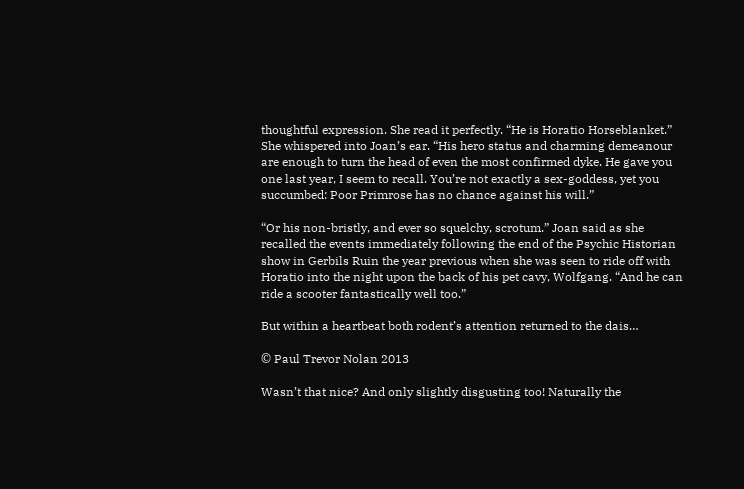thoughtful expression. She read it perfectly. “He is Horatio Horseblanket.” She whispered into Joan’s ear. “His hero status and charming demeanour are enough to turn the head of even the most confirmed dyke. He gave you one last year, I seem to recall. You’re not exactly a sex-goddess, yet you succumbed: Poor Primrose has no chance against his will.”

“Or his non-bristly, and ever so squelchy, scrotum.” Joan said as she recalled the events immediately following the end of the Psychic Historian show in Gerbils Ruin the year previous when she was seen to ride off with Horatio into the night upon the back of his pet cavy, Wolfgang. “And he can ride a scooter fantastically well too.”

But within a heartbeat both rodent’s attention returned to the dais…

© Paul Trevor Nolan 2013

Wasn’t that nice? And only slightly disgusting too! Naturally the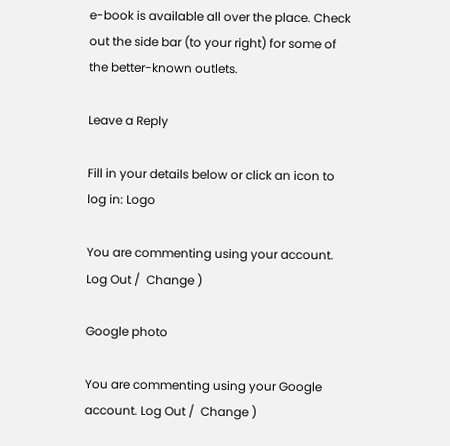e-book is available all over the place. Check out the side bar (to your right) for some of the better-known outlets.

Leave a Reply

Fill in your details below or click an icon to log in: Logo

You are commenting using your account. Log Out /  Change )

Google photo

You are commenting using your Google account. Log Out /  Change )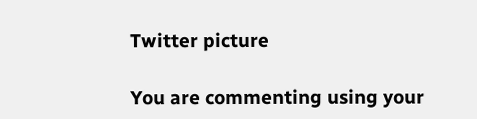Twitter picture

You are commenting using your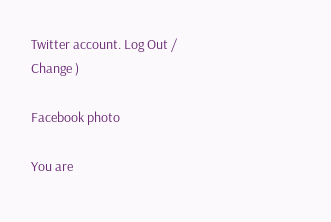Twitter account. Log Out /  Change )

Facebook photo

You are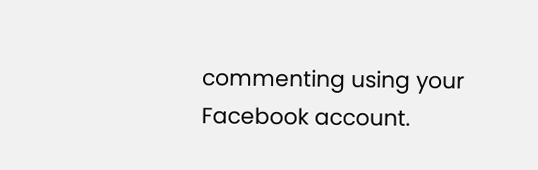commenting using your Facebook account.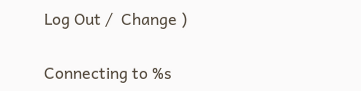Log Out /  Change )

Connecting to %s